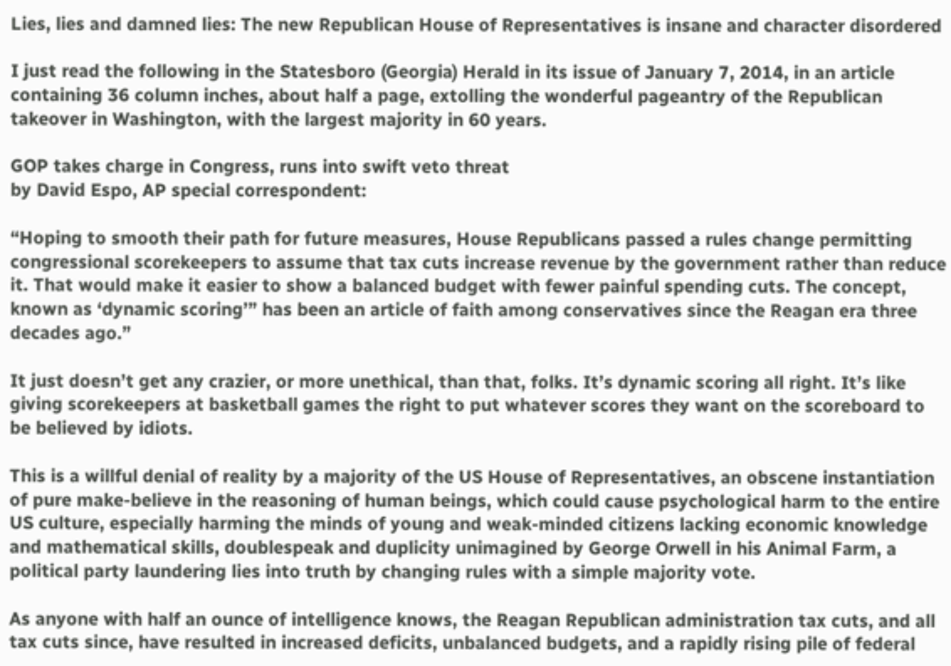Lies, lies and damned lies: The new Republican House of Representatives is insane and character disordered

I just read the following in the Statesboro (Georgia) Herald in its issue of January 7, 2014, in an article containing 36 column inches, about half a page, extolling the wonderful pageantry of the Republican takeover in Washington, with the largest majority in 60 years.

GOP takes charge in Congress, runs into swift veto threat
by David Espo, AP special correspondent:

“Hoping to smooth their path for future measures, House Republicans passed a rules change permitting congressional scorekeepers to assume that tax cuts increase revenue by the government rather than reduce it. That would make it easier to show a balanced budget with fewer painful spending cuts. The concept, known as ‘dynamic scoring’” has been an article of faith among conservatives since the Reagan era three decades ago.”

It just doesn’t get any crazier, or more unethical, than that, folks. It’s dynamic scoring all right. It’s like giving scorekeepers at basketball games the right to put whatever scores they want on the scoreboard to be believed by idiots.

This is a willful denial of reality by a majority of the US House of Representatives, an obscene instantiation of pure make-believe in the reasoning of human beings, which could cause psychological harm to the entire US culture, especially harming the minds of young and weak-minded citizens lacking economic knowledge and mathematical skills, doublespeak and duplicity unimagined by George Orwell in his Animal Farm, a political party laundering lies into truth by changing rules with a simple majority vote.

As anyone with half an ounce of intelligence knows, the Reagan Republican administration tax cuts, and all tax cuts since, have resulted in increased deficits, unbalanced budgets, and a rapidly rising pile of federal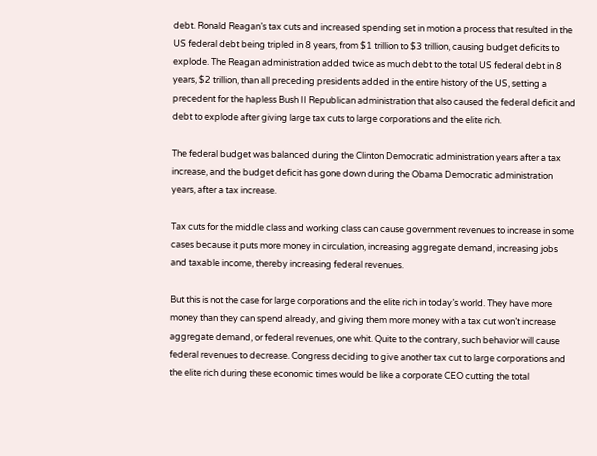debt. Ronald Reagan’s tax cuts and increased spending set in motion a process that resulted in the US federal debt being tripled in 8 years, from $1 trillion to $3 trillion, causing budget deficits to explode. The Reagan administration added twice as much debt to the total US federal debt in 8 years, $2 trillion, than all preceding presidents added in the entire history of the US, setting a precedent for the hapless Bush II Republican administration that also caused the federal deficit and debt to explode after giving large tax cuts to large corporations and the elite rich.

The federal budget was balanced during the Clinton Democratic administration years after a tax increase, and the budget deficit has gone down during the Obama Democratic administration years, after a tax increase.

Tax cuts for the middle class and working class can cause government revenues to increase in some cases because it puts more money in circulation, increasing aggregate demand, increasing jobs and taxable income, thereby increasing federal revenues.

But this is not the case for large corporations and the elite rich in today’s world. They have more money than they can spend already, and giving them more money with a tax cut won’t increase aggregate demand, or federal revenues, one whit. Quite to the contrary, such behavior will cause federal revenues to decrease. Congress deciding to give another tax cut to large corporations and the elite rich during these economic times would be like a corporate CEO cutting the total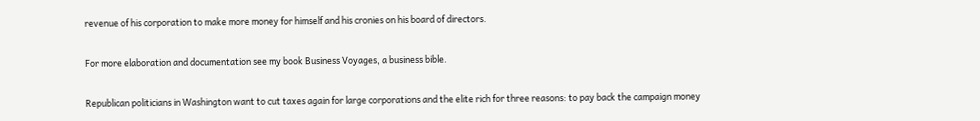revenue of his corporation to make more money for himself and his cronies on his board of directors.

For more elaboration and documentation see my book Business Voyages, a business bible.

Republican politicians in Washington want to cut taxes again for large corporations and the elite rich for three reasons: to pay back the campaign money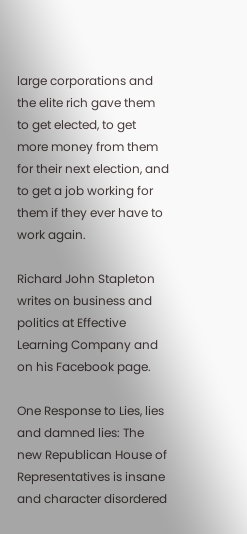large corporations and the elite rich gave them to get elected, to get more money from them for their next election, and to get a job working for them if they ever have to work again.

Richard John Stapleton writes on business and politics at Effective Learning Company and on his Facebook page.

One Response to Lies, lies and damned lies: The new Republican House of Representatives is insane and character disordered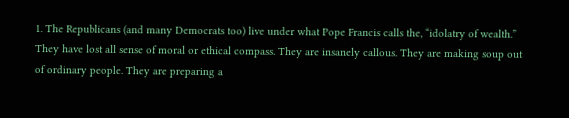1. The Republicans (and many Democrats too) live under what Pope Francis calls the, “idolatry of wealth.” They have lost all sense of moral or ethical compass. They are insanely callous. They are making soup out of ordinary people. They are preparing a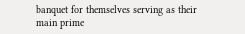banquet for themselves serving as their main prime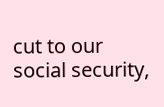cut to our social security,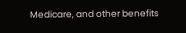Medicare, and other benefits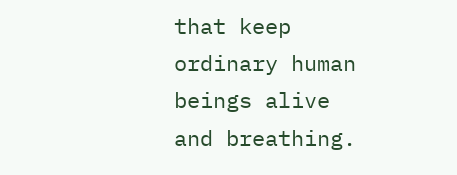that keep ordinary human beings alive and breathing.